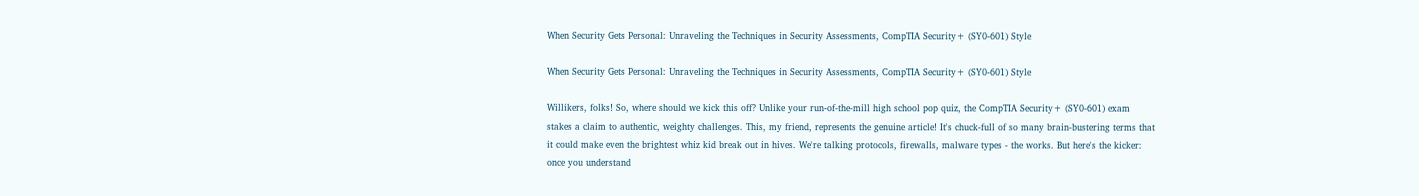When Security Gets Personal: Unraveling the Techniques in Security Assessments, CompTIA Security+ (SY0-601) Style

When Security Gets Personal: Unraveling the Techniques in Security Assessments, CompTIA Security+ (SY0-601) Style

Willikers, folks! So, where should we kick this off? Unlike your run-of-the-mill high school pop quiz, the CompTIA Security+ (SY0-601) exam stakes a claim to authentic, weighty challenges. This, my friend, represents the genuine article! It's chuck-full of so many brain-bustering terms that it could make even the brightest whiz kid break out in hives. We're talking protocols, firewalls, malware types - the works. But here's the kicker: once you understand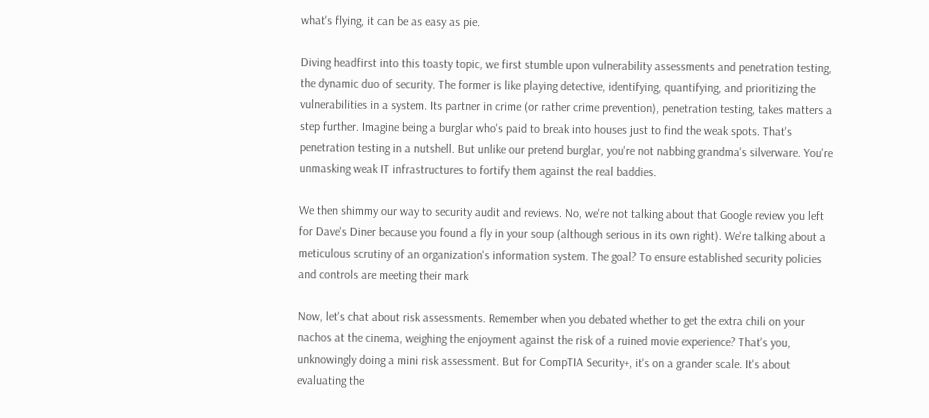what's flying, it can be as easy as pie.

Diving headfirst into this toasty topic, we first stumble upon vulnerability assessments and penetration testing, the dynamic duo of security. The former is like playing detective, identifying, quantifying, and prioritizing the vulnerabilities in a system. Its partner in crime (or rather crime prevention), penetration testing, takes matters a step further. Imagine being a burglar who's paid to break into houses just to find the weak spots. That's penetration testing in a nutshell. But unlike our pretend burglar, you're not nabbing grandma's silverware. You're unmasking weak IT infrastructures to fortify them against the real baddies.

We then shimmy our way to security audit and reviews. No, we're not talking about that Google review you left for Dave's Diner because you found a fly in your soup (although serious in its own right). We're talking about a meticulous scrutiny of an organization's information system. The goal? To ensure established security policies and controls are meeting their mark

Now, let's chat about risk assessments. Remember when you debated whether to get the extra chili on your nachos at the cinema, weighing the enjoyment against the risk of a ruined movie experience? That's you, unknowingly doing a mini risk assessment. But for CompTIA Security+, it's on a grander scale. It's about evaluating the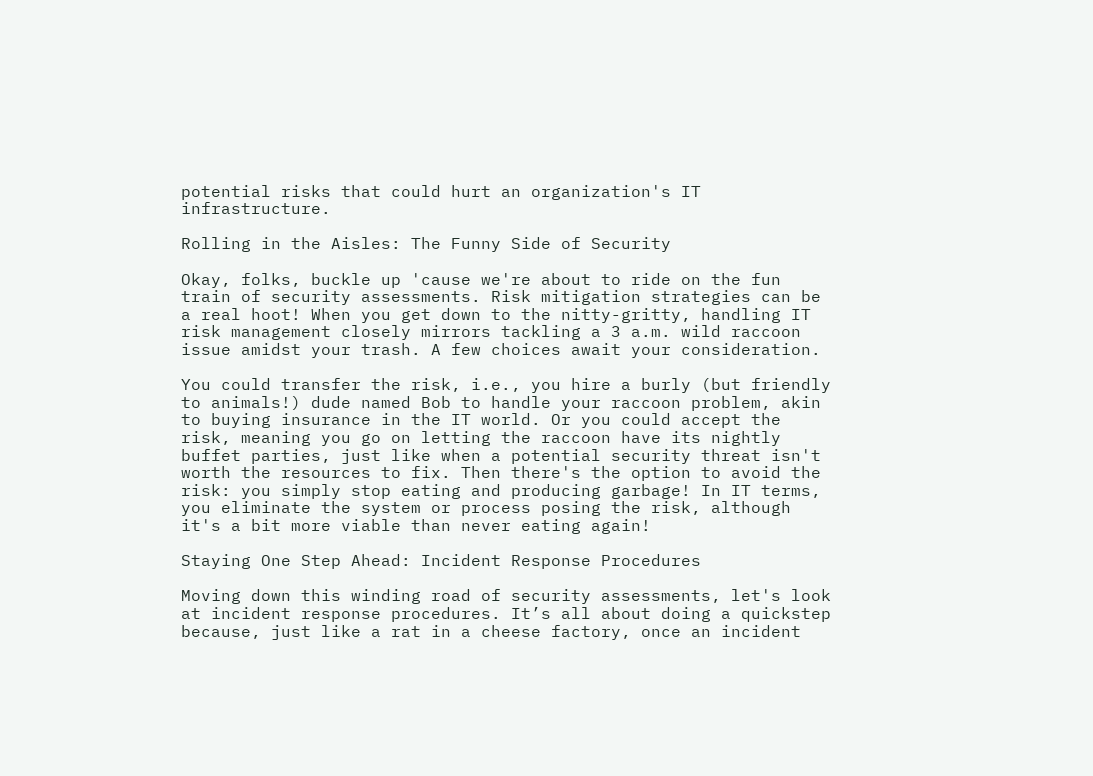potential risks that could hurt an organization's IT infrastructure.

Rolling in the Aisles: The Funny Side of Security

Okay, folks, buckle up 'cause we're about to ride on the fun train of security assessments. Risk mitigation strategies can be a real hoot! When you get down to the nitty-gritty, handling IT risk management closely mirrors tackling a 3 a.m. wild raccoon issue amidst your trash. A few choices await your consideration.

You could transfer the risk, i.e., you hire a burly (but friendly to animals!) dude named Bob to handle your raccoon problem, akin to buying insurance in the IT world. Or you could accept the risk, meaning you go on letting the raccoon have its nightly buffet parties, just like when a potential security threat isn't worth the resources to fix. Then there's the option to avoid the risk: you simply stop eating and producing garbage! In IT terms, you eliminate the system or process posing the risk, although it's a bit more viable than never eating again!

Staying One Step Ahead: Incident Response Procedures

Moving down this winding road of security assessments, let's look at incident response procedures. It’s all about doing a quickstep because, just like a rat in a cheese factory, once an incident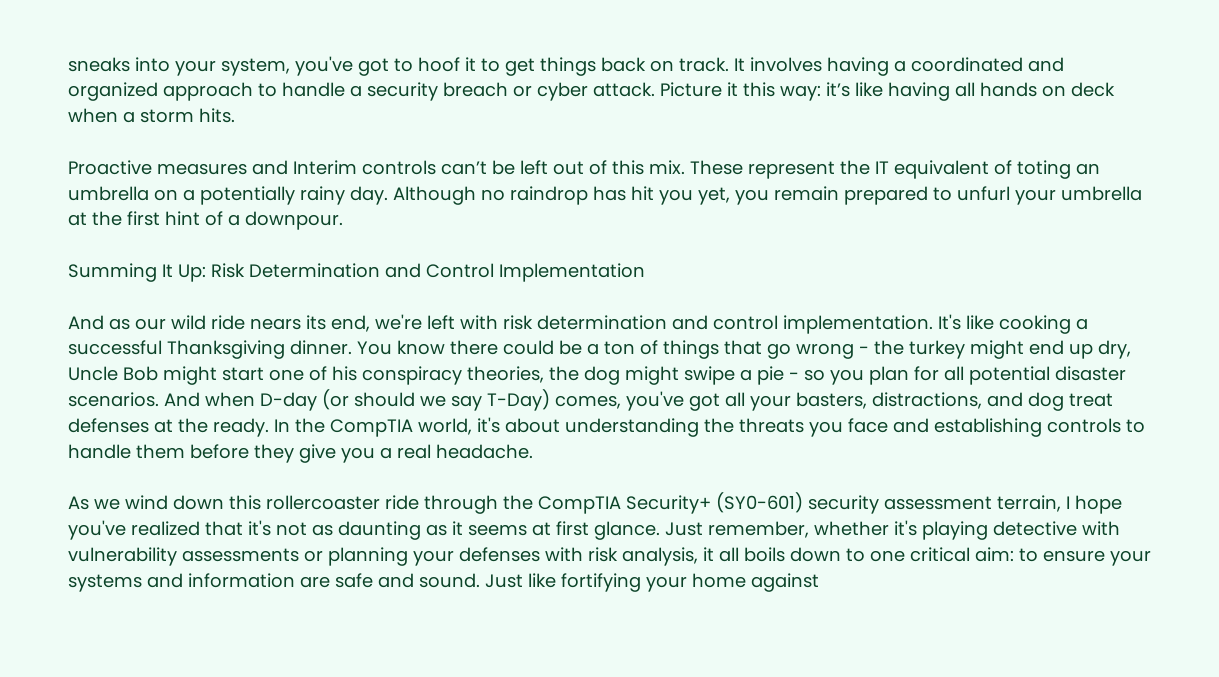sneaks into your system, you've got to hoof it to get things back on track. It involves having a coordinated and organized approach to handle a security breach or cyber attack. Picture it this way: it’s like having all hands on deck when a storm hits.

Proactive measures and Interim controls can’t be left out of this mix. These represent the IT equivalent of toting an umbrella on a potentially rainy day. Although no raindrop has hit you yet, you remain prepared to unfurl your umbrella at the first hint of a downpour.

Summing It Up: Risk Determination and Control Implementation

And as our wild ride nears its end, we're left with risk determination and control implementation. It's like cooking a successful Thanksgiving dinner. You know there could be a ton of things that go wrong - the turkey might end up dry, Uncle Bob might start one of his conspiracy theories, the dog might swipe a pie - so you plan for all potential disaster scenarios. And when D-day (or should we say T-Day) comes, you've got all your basters, distractions, and dog treat defenses at the ready. In the CompTIA world, it's about understanding the threats you face and establishing controls to handle them before they give you a real headache.

As we wind down this rollercoaster ride through the CompTIA Security+ (SY0-601) security assessment terrain, I hope you've realized that it's not as daunting as it seems at first glance. Just remember, whether it's playing detective with vulnerability assessments or planning your defenses with risk analysis, it all boils down to one critical aim: to ensure your systems and information are safe and sound. Just like fortifying your home against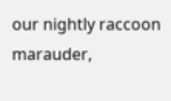our nightly raccoon marauder,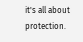it's all about protection.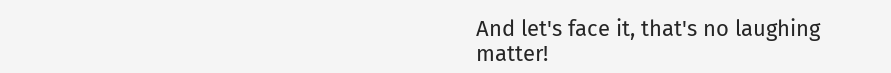And let's face it, that's no laughing matter!